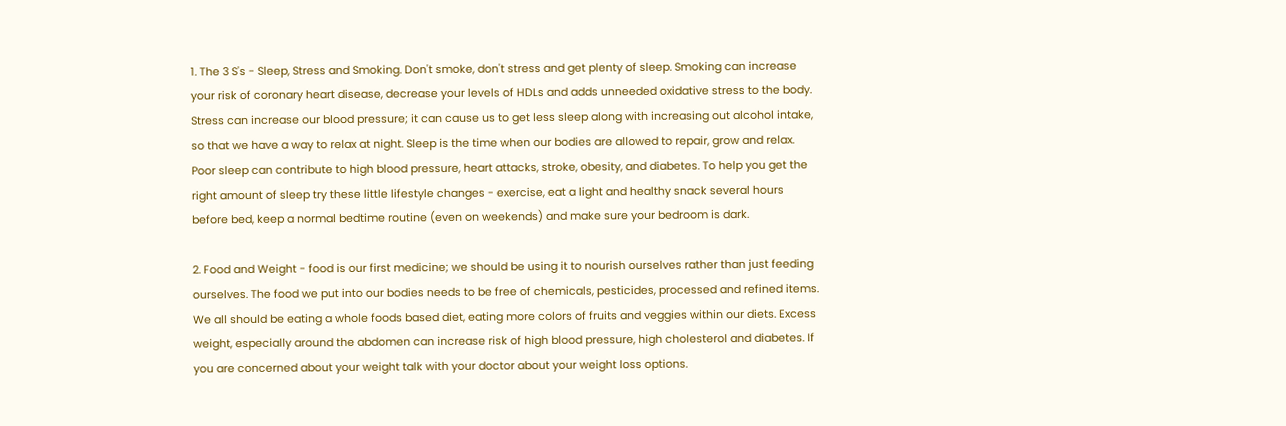1. The 3 S's - Sleep, Stress and Smoking. Don't smoke, don't stress and get plenty of sleep. Smoking can increase your risk of coronary heart disease, decrease your levels of HDLs and adds unneeded oxidative stress to the body. Stress can increase our blood pressure; it can cause us to get less sleep along with increasing out alcohol intake, so that we have a way to relax at night. Sleep is the time when our bodies are allowed to repair, grow and relax. Poor sleep can contribute to high blood pressure, heart attacks, stroke, obesity, and diabetes. To help you get the right amount of sleep try these little lifestyle changes - exercise, eat a light and healthy snack several hours before bed, keep a normal bedtime routine (even on weekends) and make sure your bedroom is dark.

2. Food and Weight - food is our first medicine; we should be using it to nourish ourselves rather than just feeding ourselves. The food we put into our bodies needs to be free of chemicals, pesticides, processed and refined items. We all should be eating a whole foods based diet, eating more colors of fruits and veggies within our diets. Excess weight, especially around the abdomen can increase risk of high blood pressure, high cholesterol and diabetes. If you are concerned about your weight talk with your doctor about your weight loss options.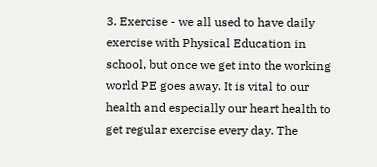3. Exercise - we all used to have daily exercise with Physical Education in school, but once we get into the working world PE goes away. It is vital to our health and especially our heart health to get regular exercise every day. The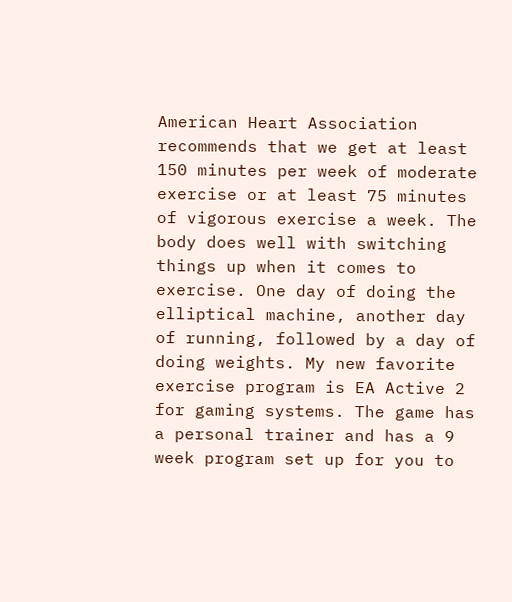American Heart Association recommends that we get at least 150 minutes per week of moderate exercise or at least 75 minutes of vigorous exercise a week. The body does well with switching things up when it comes to exercise. One day of doing the elliptical machine, another day of running, followed by a day of doing weights. My new favorite exercise program is EA Active 2 for gaming systems. The game has a personal trainer and has a 9 week program set up for you to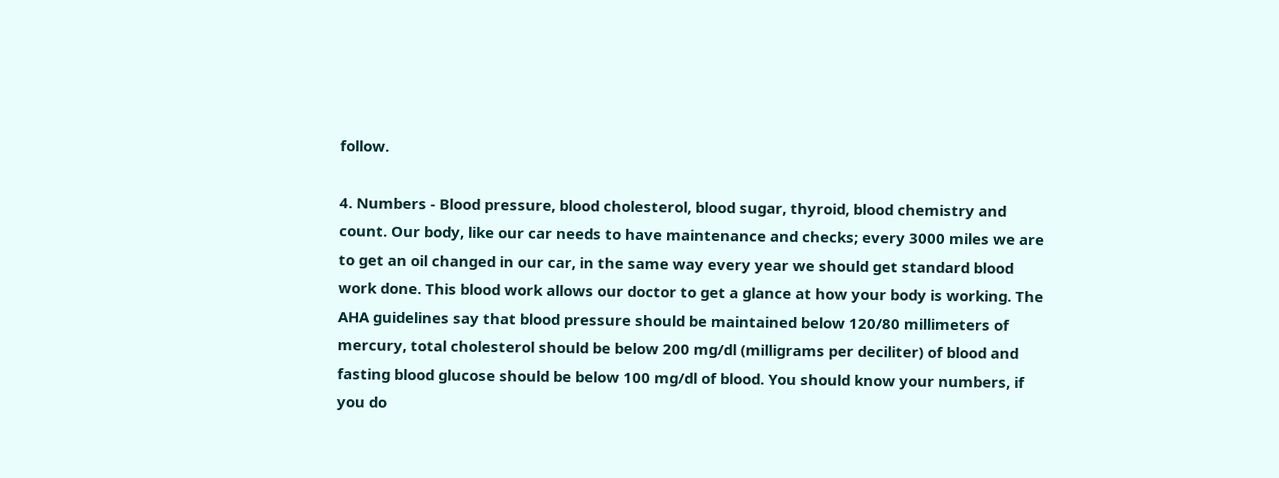follow.

4. Numbers - Blood pressure, blood cholesterol, blood sugar, thyroid, blood chemistry and count. Our body, like our car needs to have maintenance and checks; every 3000 miles we are to get an oil changed in our car, in the same way every year we should get standard blood work done. This blood work allows our doctor to get a glance at how your body is working. The AHA guidelines say that blood pressure should be maintained below 120/80 millimeters of mercury, total cholesterol should be below 200 mg/dl (milligrams per deciliter) of blood and fasting blood glucose should be below 100 mg/dl of blood. You should know your numbers, if you do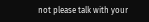not please talk with your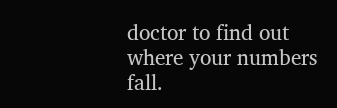doctor to find out where your numbers fall.